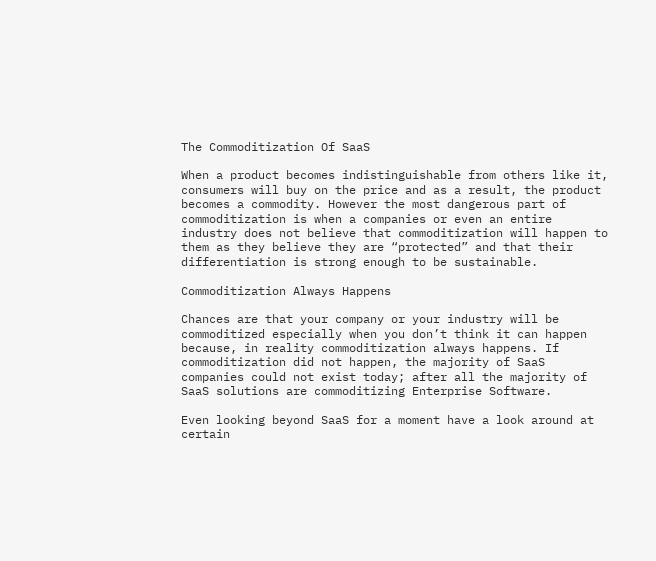The Commoditization Of SaaS

When a product becomes indistinguishable from others like it, consumers will buy on the price and as a result, the product becomes a commodity. However the most dangerous part of commoditization is when a companies or even an entire industry does not believe that commoditization will happen to them as they believe they are “protected” and that their differentiation is strong enough to be sustainable.

Commoditization Always Happens

Chances are that your company or your industry will be commoditized especially when you don’t think it can happen because, in reality commoditization always happens. If commoditization did not happen, the majority of SaaS companies could not exist today; after all the majority of SaaS solutions are commoditizing Enterprise Software.

Even looking beyond SaaS for a moment have a look around at certain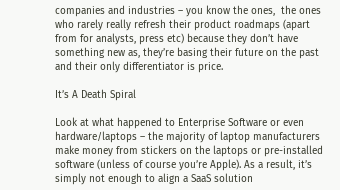companies and industries – you know the ones,  the ones who rarely really refresh their product roadmaps (apart from for analysts, press etc) because they don’t have something new as, they’re basing their future on the past and their only differentiator is price.

It’s A Death Spiral

Look at what happened to Enterprise Software or even hardware/laptops – the majority of laptop manufacturers make money from stickers on the laptops or pre-installed software (unless of course you’re Apple). As a result, it’s simply not enough to align a SaaS solution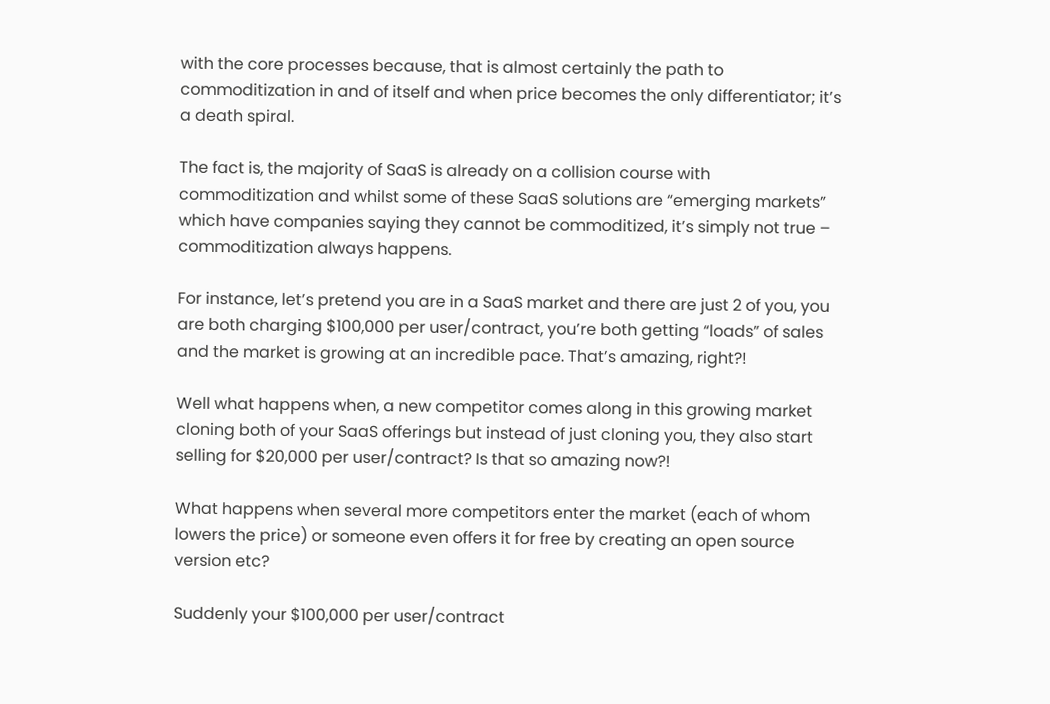with the core processes because, that is almost certainly the path to commoditization in and of itself and when price becomes the only differentiator; it’s a death spiral.

The fact is, the majority of SaaS is already on a collision course with commoditization and whilst some of these SaaS solutions are “emerging markets” which have companies saying they cannot be commoditized, it’s simply not true – commoditization always happens.

For instance, let’s pretend you are in a SaaS market and there are just 2 of you, you are both charging $100,000 per user/contract, you’re both getting “loads” of sales and the market is growing at an incredible pace. That’s amazing, right?!

Well what happens when, a new competitor comes along in this growing market cloning both of your SaaS offerings but instead of just cloning you, they also start selling for $20,000 per user/contract? Is that so amazing now?!

What happens when several more competitors enter the market (each of whom lowers the price) or someone even offers it for free by creating an open source version etc?

Suddenly your $100,000 per user/contract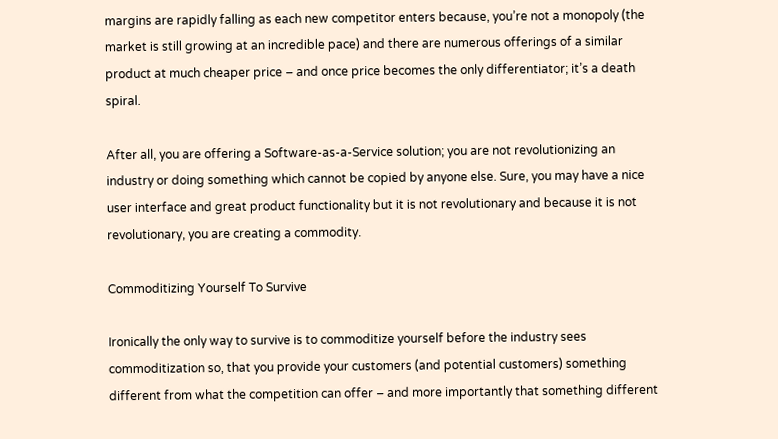margins are rapidly falling as each new competitor enters because, you’re not a monopoly (the market is still growing at an incredible pace) and there are numerous offerings of a similar product at much cheaper price – and once price becomes the only differentiator; it’s a death spiral.

After all, you are offering a Software-as-a-Service solution; you are not revolutionizing an industry or doing something which cannot be copied by anyone else. Sure, you may have a nice user interface and great product functionality but it is not revolutionary and because it is not revolutionary, you are creating a commodity.

Commoditizing Yourself To Survive

Ironically the only way to survive is to commoditize yourself before the industry sees commoditization so, that you provide your customers (and potential customers) something different from what the competition can offer – and more importantly that something different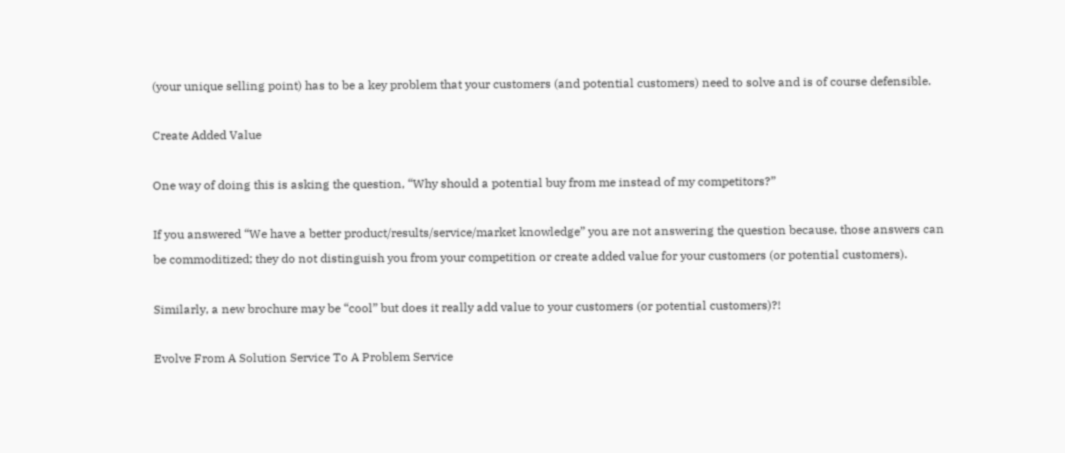(your unique selling point) has to be a key problem that your customers (and potential customers) need to solve and is of course defensible.

Create Added Value

One way of doing this is asking the question, “Why should a potential buy from me instead of my competitors?”

If you answered “We have a better product/results/service/market knowledge” you are not answering the question because, those answers can be commoditized; they do not distinguish you from your competition or create added value for your customers (or potential customers).

Similarly, a new brochure may be “cool” but does it really add value to your customers (or potential customers)?!

Evolve From A Solution Service To A Problem Service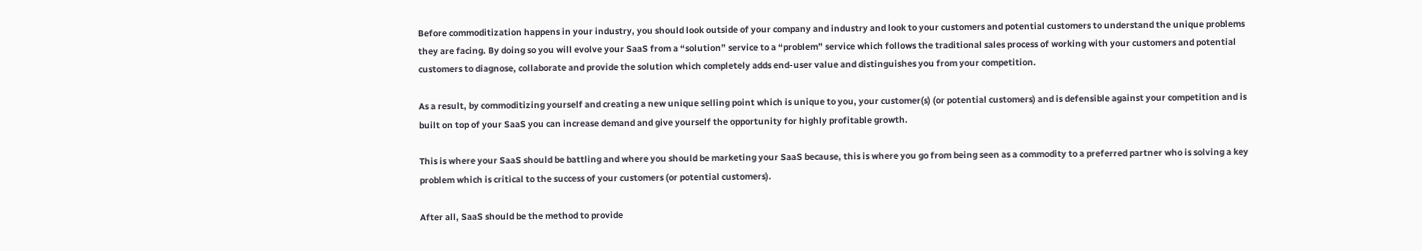Before commoditization happens in your industry, you should look outside of your company and industry and look to your customers and potential customers to understand the unique problems they are facing. By doing so you will evolve your SaaS from a “solution” service to a “problem” service which follows the traditional sales process of working with your customers and potential customers to diagnose, collaborate and provide the solution which completely adds end-user value and distinguishes you from your competition.

As a result, by commoditizing yourself and creating a new unique selling point which is unique to you, your customer(s) (or potential customers) and is defensible against your competition and is built on top of your SaaS you can increase demand and give yourself the opportunity for highly profitable growth.

This is where your SaaS should be battling and where you should be marketing your SaaS because, this is where you go from being seen as a commodity to a preferred partner who is solving a key problem which is critical to the success of your customers (or potential customers).

After all, SaaS should be the method to provide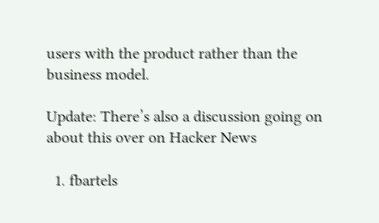users with the product rather than the business model.

Update: There’s also a discussion going on about this over on Hacker News

  1. fbartels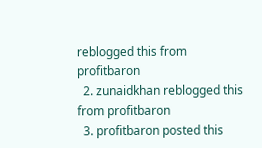reblogged this from profitbaron
  2. zunaidkhan reblogged this from profitbaron
  3. profitbaron posted this